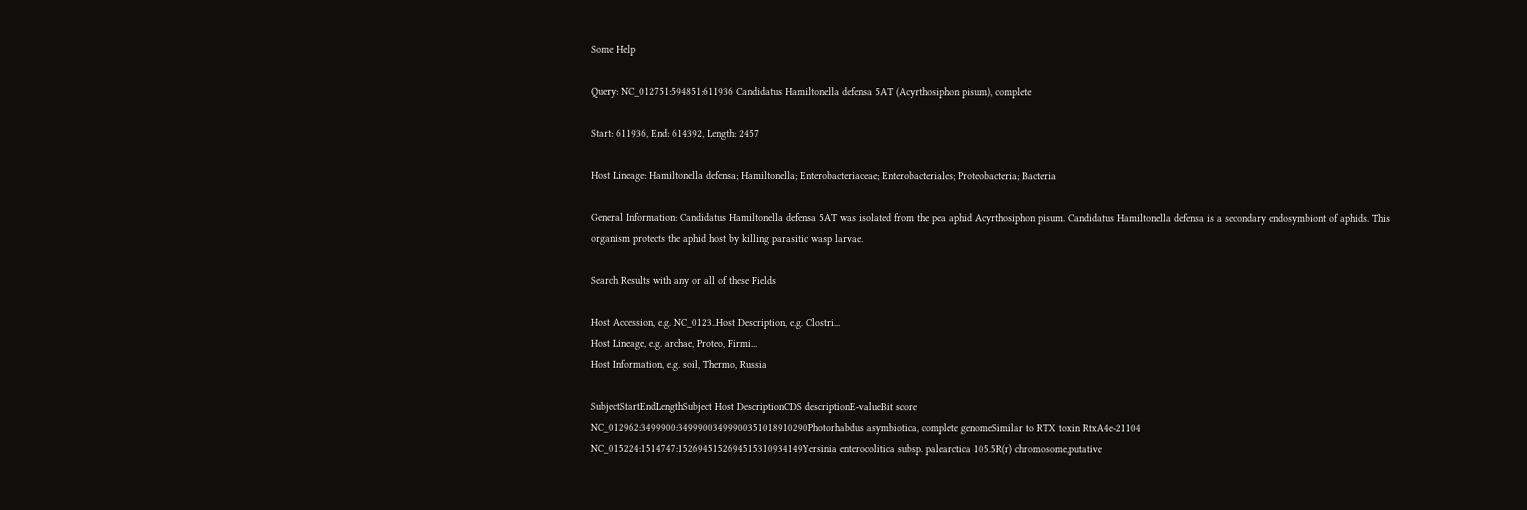Some Help

Query: NC_012751:594851:611936 Candidatus Hamiltonella defensa 5AT (Acyrthosiphon pisum), complete

Start: 611936, End: 614392, Length: 2457

Host Lineage: Hamiltonella defensa; Hamiltonella; Enterobacteriaceae; Enterobacteriales; Proteobacteria; Bacteria

General Information: Candidatus Hamiltonella defensa 5AT was isolated from the pea aphid Acyrthosiphon pisum. Candidatus Hamiltonella defensa is a secondary endosymbiont of aphids. This organism protects the aphid host by killing parasitic wasp larvae.

Search Results with any or all of these Fields

Host Accession, e.g. NC_0123..Host Description, e.g. Clostri...
Host Lineage, e.g. archae, Proteo, Firmi...
Host Information, e.g. soil, Thermo, Russia

SubjectStartEndLengthSubject Host DescriptionCDS descriptionE-valueBit score
NC_012962:3499900:34999003499900351018910290Photorhabdus asymbiotica, complete genomeSimilar to RTX toxin RtxA4e-21104
NC_015224:1514747:1526945152694515310934149Yersinia enterocolitica subsp. palearctica 105.5R(r) chromosome,putative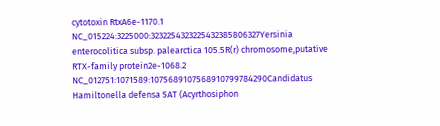cytotoxin RtxA6e-1170.1
NC_015224:3225000:3232254323225432385806327Yersinia enterocolitica subsp. palearctica 105.5R(r) chromosome,putative RTX-family protein2e-1068.2
NC_012751:1071589:1075689107568910799784290Candidatus Hamiltonella defensa 5AT (Acyrthosiphon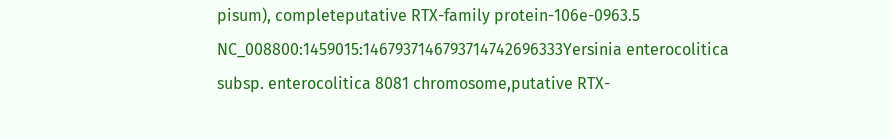pisum), completeputative RTX-family protein-106e-0963.5
NC_008800:1459015:1467937146793714742696333Yersinia enterocolitica subsp. enterocolitica 8081 chromosome,putative RTX-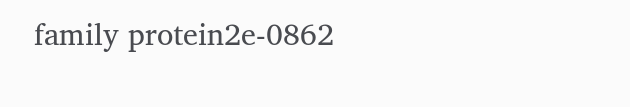family protein2e-0862